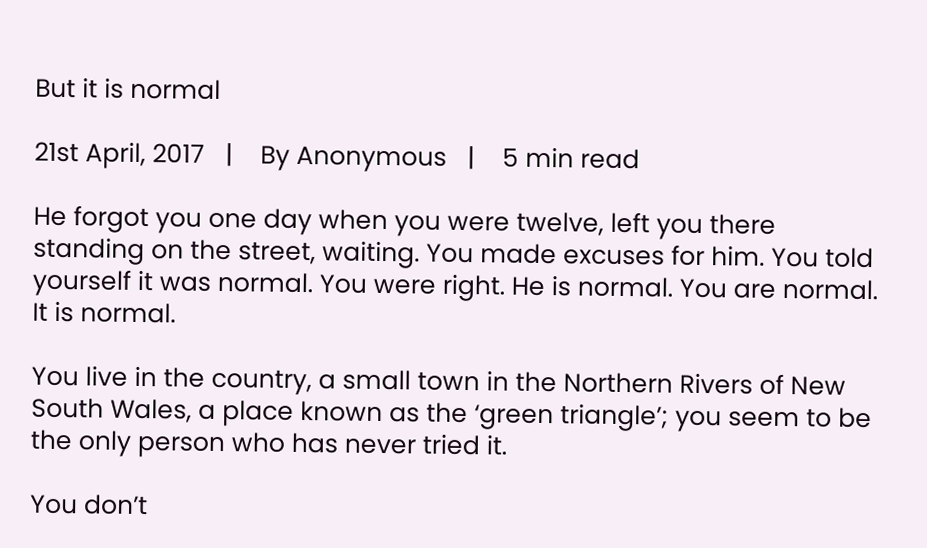But it is normal

21st April, 2017   |    By Anonymous   |    5 min read

He forgot you one day when you were twelve, left you there standing on the street, waiting. You made excuses for him. You told yourself it was normal. You were right. He is normal. You are normal. It is normal.

You live in the country, a small town in the Northern Rivers of New South Wales, a place known as the ‘green triangle’; you seem to be the only person who has never tried it.

You don’t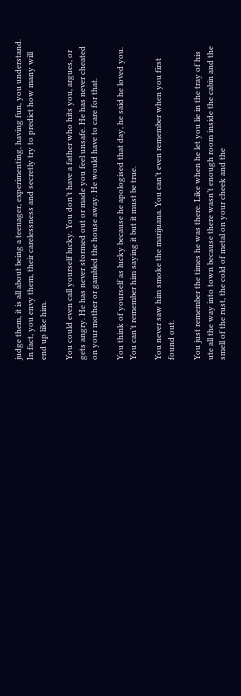judge them, it is all about being a teenager, experimenting, having fun, you understand. In fact, you envy them, their carelessness and secretly try to predict how many will end up like him.

You could even call yourself lucky. You don’t have a father who hits you, argues, or gets angry. He has never stormed out or made you feel unsafe. He has never cheated on your mother or gambled the house away. He would have to care for that.

You think of yourself as lucky because he apologised that day, he said he loved you. You can’t remember him saying it but it must be true.

You never saw him smoke the marijuana. You can’t even remember when you first found out.

You just remember the times he was there. Like when he let you lie in the tray of his ute all the way into town because there wasn’t enough room inside the cabin and the smell of the rust, the cold of metal on your cheek and the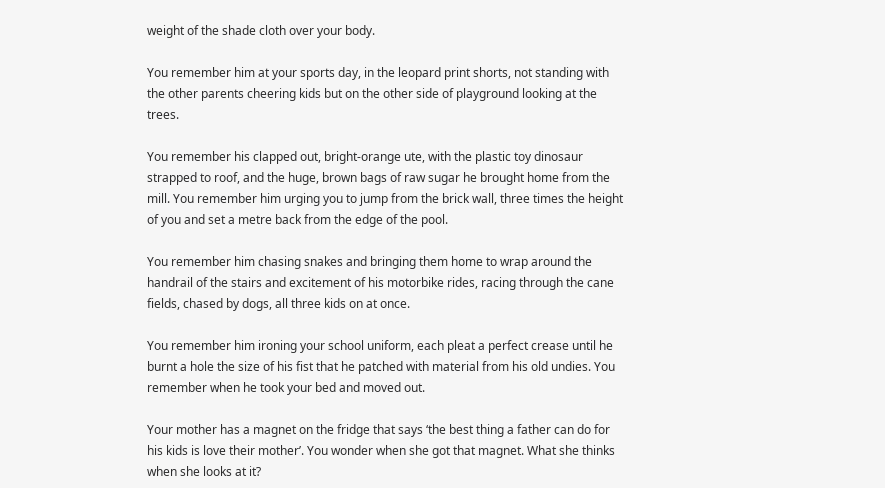weight of the shade cloth over your body.

You remember him at your sports day, in the leopard print shorts, not standing with the other parents cheering kids but on the other side of playground looking at the trees.

You remember his clapped out, bright-orange ute, with the plastic toy dinosaur strapped to roof, and the huge, brown bags of raw sugar he brought home from the mill. You remember him urging you to jump from the brick wall, three times the height of you and set a metre back from the edge of the pool.

You remember him chasing snakes and bringing them home to wrap around the handrail of the stairs and excitement of his motorbike rides, racing through the cane fields, chased by dogs, all three kids on at once.

You remember him ironing your school uniform, each pleat a perfect crease until he burnt a hole the size of his fist that he patched with material from his old undies. You remember when he took your bed and moved out.

Your mother has a magnet on the fridge that says ‘the best thing a father can do for his kids is love their mother’. You wonder when she got that magnet. What she thinks when she looks at it?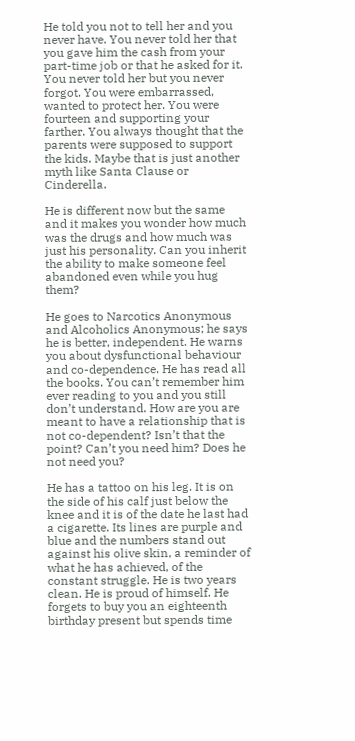He told you not to tell her and you never have. You never told her that you gave him the cash from your part-time job or that he asked for it. You never told her but you never forgot. You were embarrassed, wanted to protect her. You were fourteen and supporting your farther. You always thought that the parents were supposed to support the kids. Maybe that is just another myth like Santa Clause or Cinderella.

He is different now but the same and it makes you wonder how much was the drugs and how much was just his personality. Can you inherit the ability to make someone feel abandoned even while you hug them?

He goes to Narcotics Anonymous and Alcoholics Anonymous; he says he is better, independent. He warns you about dysfunctional behaviour and co-dependence. He has read all the books. You can’t remember him ever reading to you and you still don’t understand. How are you are meant to have a relationship that is not co-dependent? Isn’t that the point? Can’t you need him? Does he not need you?

He has a tattoo on his leg. It is on the side of his calf just below the knee and it is of the date he last had a cigarette. Its lines are purple and blue and the numbers stand out against his olive skin, a reminder of what he has achieved, of the constant struggle. He is two years clean. He is proud of himself. He forgets to buy you an eighteenth birthday present but spends time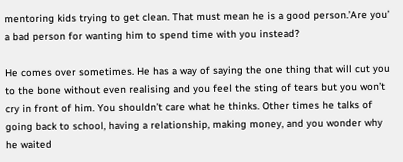mentoring kids trying to get clean. That must mean he is a good person.’Are you’ a bad person for wanting him to spend time with you instead?

He comes over sometimes. He has a way of saying the one thing that will cut you to the bone without even realising and you feel the sting of tears but you won’t cry in front of him. You shouldn’t care what he thinks. Other times he talks of going back to school, having a relationship, making money, and you wonder why he waited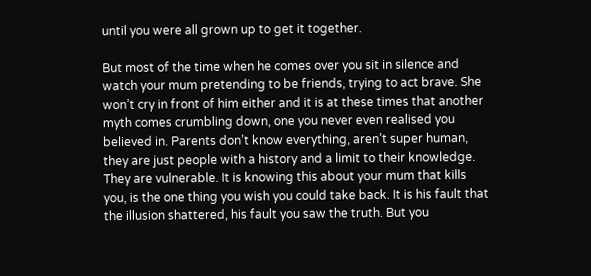until you were all grown up to get it together.

But most of the time when he comes over you sit in silence and watch your mum pretending to be friends, trying to act brave. She won’t cry in front of him either and it is at these times that another myth comes crumbling down, one you never even realised you believed in. Parents don’t know everything, aren’t super human, they are just people with a history and a limit to their knowledge. They are vulnerable. It is knowing this about your mum that kills you, is the one thing you wish you could take back. It is his fault that the illusion shattered, his fault you saw the truth. But you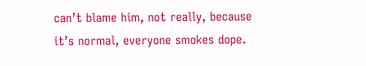can’t blame him, not really, because it’s normal, everyone smokes dope.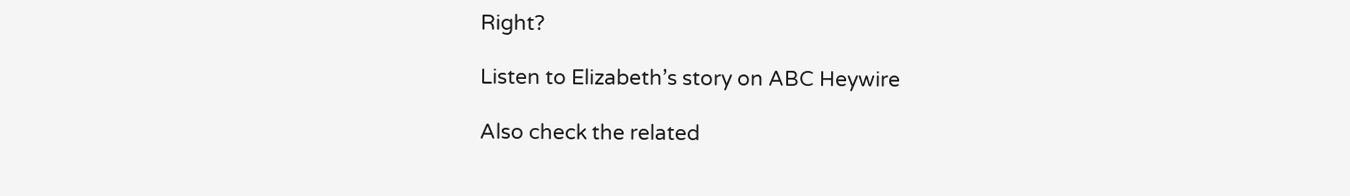Right?

Listen to Elizabeth’s story on ABC Heywire

Also check the related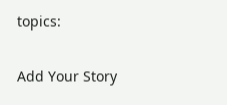topics:


Add Your Story